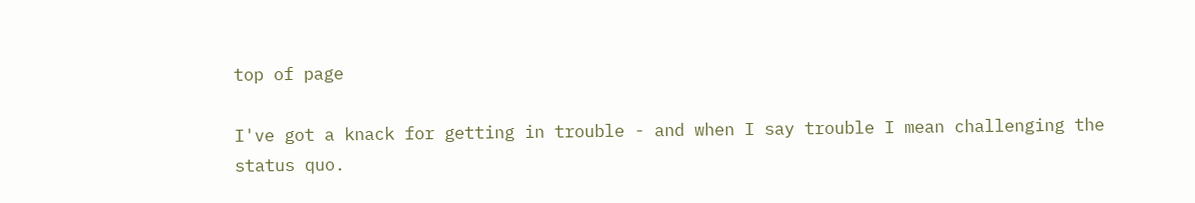top of page

I've got a knack for getting in trouble - and when I say trouble I mean challenging the status quo.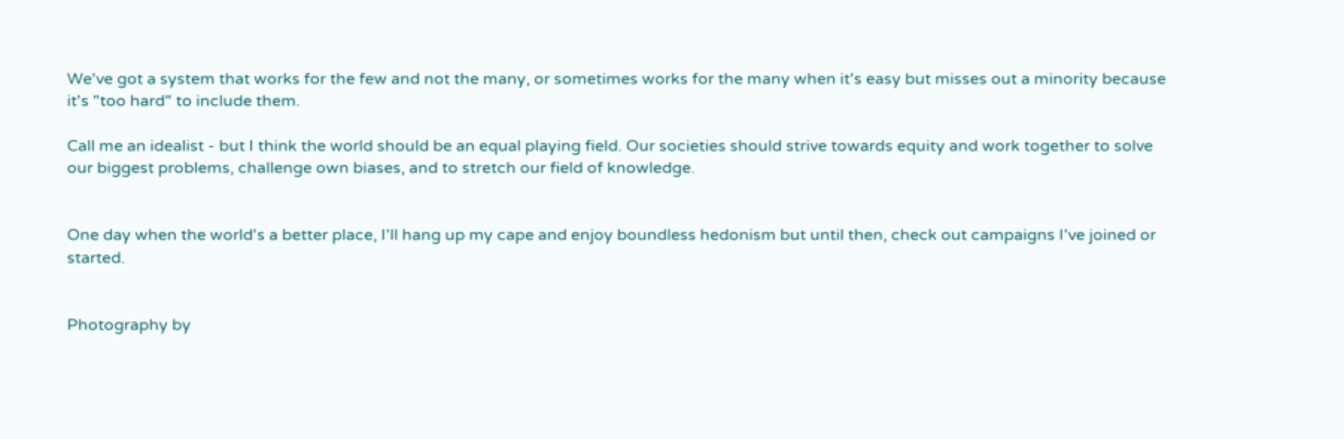We've got a system that works for the few and not the many, or sometimes works for the many when it's easy but misses out a minority because it's "too hard" to include them.

Call me an idealist - but I think the world should be an equal playing field. Our societies should strive towards equity and work together to solve our biggest problems, challenge own biases, and to stretch our field of knowledge.


One day when the world's a better place, I'll hang up my cape and enjoy boundless hedonism but until then, check out campaigns I've joined or started.


Photography by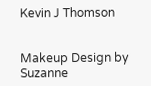Kevin J Thomson


Makeup Design by Suzanne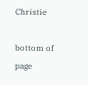Christie

bottom of page